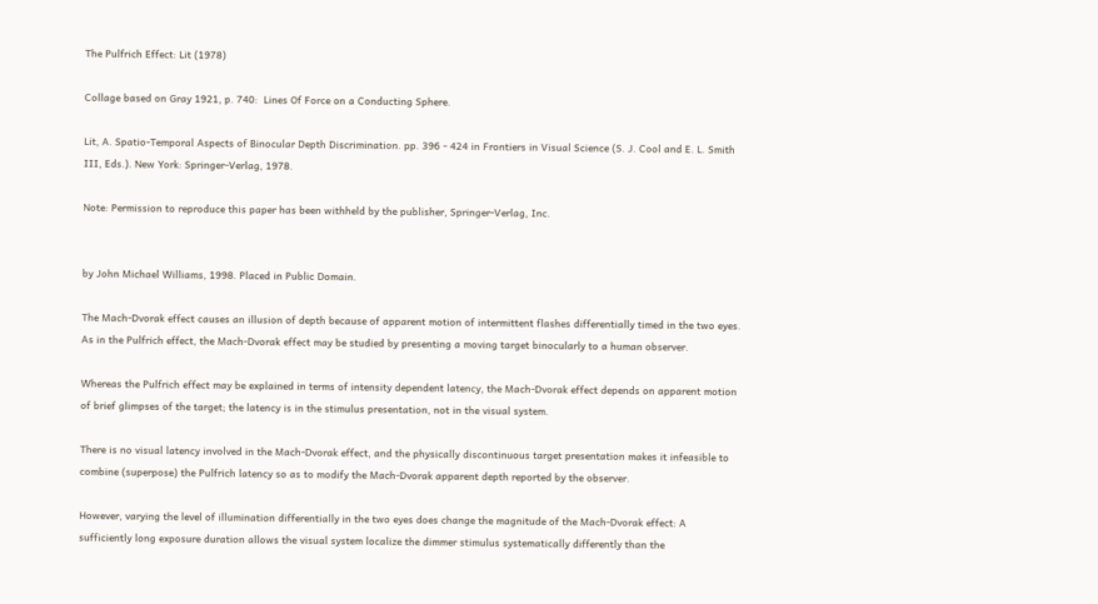The Pulfrich Effect: Lit (1978)

Collage based on Gray 1921, p. 740:  Lines Of Force on a Conducting Sphere.

Lit, A. Spatio-Temporal Aspects of Binocular Depth Discrimination. pp. 396 - 424 in Frontiers in Visual Science (S. J. Cool and E. L. Smith III, Eds.). New York: Springer-Verlag, 1978.

Note: Permission to reproduce this paper has been withheld by the publisher, Springer-Verlag, Inc.


by John Michael Williams, 1998. Placed in Public Domain.

The Mach-Dvorak effect causes an illusion of depth because of apparent motion of intermittent flashes differentially timed in the two eyes. As in the Pulfrich effect, the Mach-Dvorak effect may be studied by presenting a moving target binocularly to a human observer.

Whereas the Pulfrich effect may be explained in terms of intensity dependent latency, the Mach-Dvorak effect depends on apparent motion of brief glimpses of the target; the latency is in the stimulus presentation, not in the visual system.

There is no visual latency involved in the Mach-Dvorak effect, and the physically discontinuous target presentation makes it infeasible to combine (superpose) the Pulfrich latency so as to modify the Mach-Dvorak apparent depth reported by the observer.

However, varying the level of illumination differentially in the two eyes does change the magnitude of the Mach-Dvorak effect: A sufficiently long exposure duration allows the visual system localize the dimmer stimulus systematically differently than the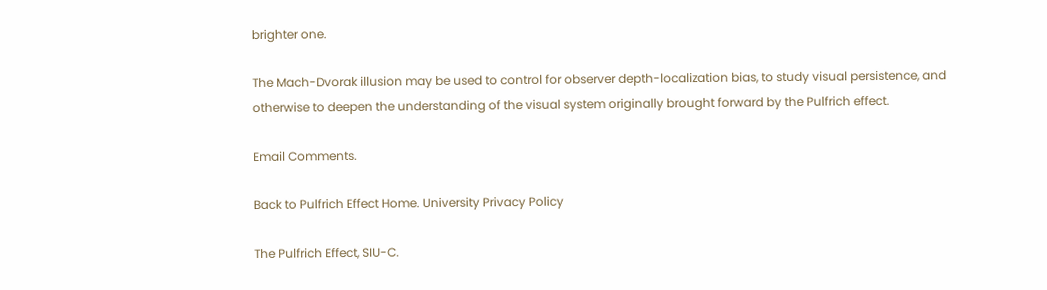brighter one.

The Mach-Dvorak illusion may be used to control for observer depth-localization bias, to study visual persistence, and otherwise to deepen the understanding of the visual system originally brought forward by the Pulfrich effect.

Email Comments.

Back to Pulfrich Effect Home. University Privacy Policy

The Pulfrich Effect, SIU-C.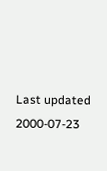Last updated 2000-07-23